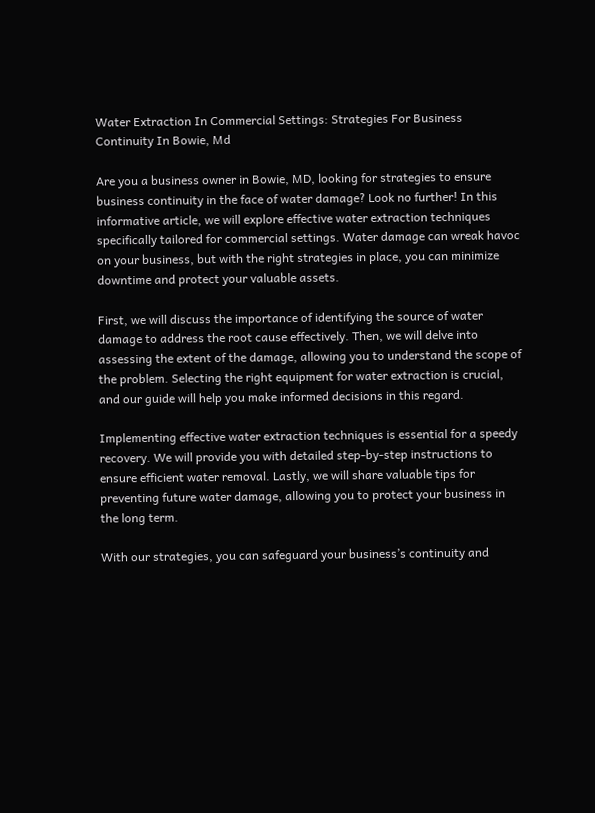Water Extraction In Commercial Settings: Strategies For Business Continuity In Bowie, Md

Are you a business owner in Bowie, MD, looking for strategies to ensure business continuity in the face of water damage? Look no further! In this informative article, we will explore effective water extraction techniques specifically tailored for commercial settings. Water damage can wreak havoc on your business, but with the right strategies in place, you can minimize downtime and protect your valuable assets.

First, we will discuss the importance of identifying the source of water damage to address the root cause effectively. Then, we will delve into assessing the extent of the damage, allowing you to understand the scope of the problem. Selecting the right equipment for water extraction is crucial, and our guide will help you make informed decisions in this regard.

Implementing effective water extraction techniques is essential for a speedy recovery. We will provide you with detailed step-by-step instructions to ensure efficient water removal. Lastly, we will share valuable tips for preventing future water damage, allowing you to protect your business in the long term.

With our strategies, you can safeguard your business’s continuity and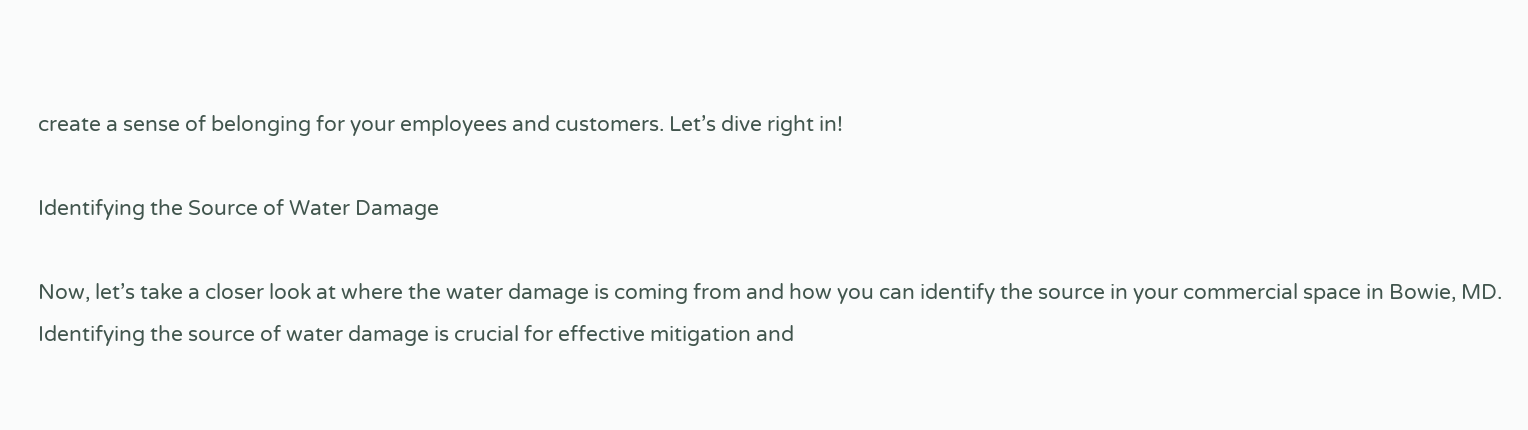create a sense of belonging for your employees and customers. Let’s dive right in!

Identifying the Source of Water Damage

Now, let’s take a closer look at where the water damage is coming from and how you can identify the source in your commercial space in Bowie, MD. Identifying the source of water damage is crucial for effective mitigation and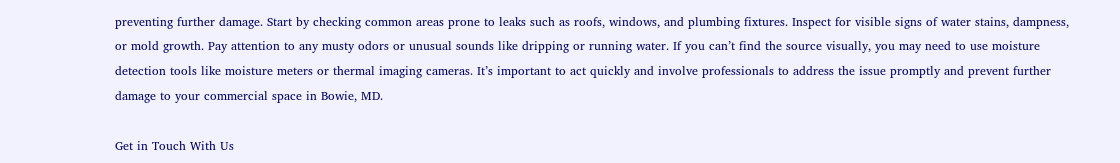preventing further damage. Start by checking common areas prone to leaks such as roofs, windows, and plumbing fixtures. Inspect for visible signs of water stains, dampness, or mold growth. Pay attention to any musty odors or unusual sounds like dripping or running water. If you can’t find the source visually, you may need to use moisture detection tools like moisture meters or thermal imaging cameras. It’s important to act quickly and involve professionals to address the issue promptly and prevent further damage to your commercial space in Bowie, MD.

Get in Touch With Us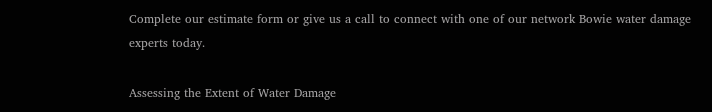Complete our estimate form or give us a call to connect with one of our network Bowie water damage experts today.

Assessing the Extent of Water Damage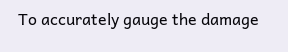To accurately gauge the damage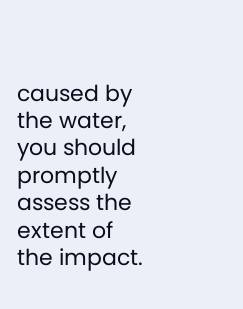caused by the water, you should promptly assess the extent of the impact.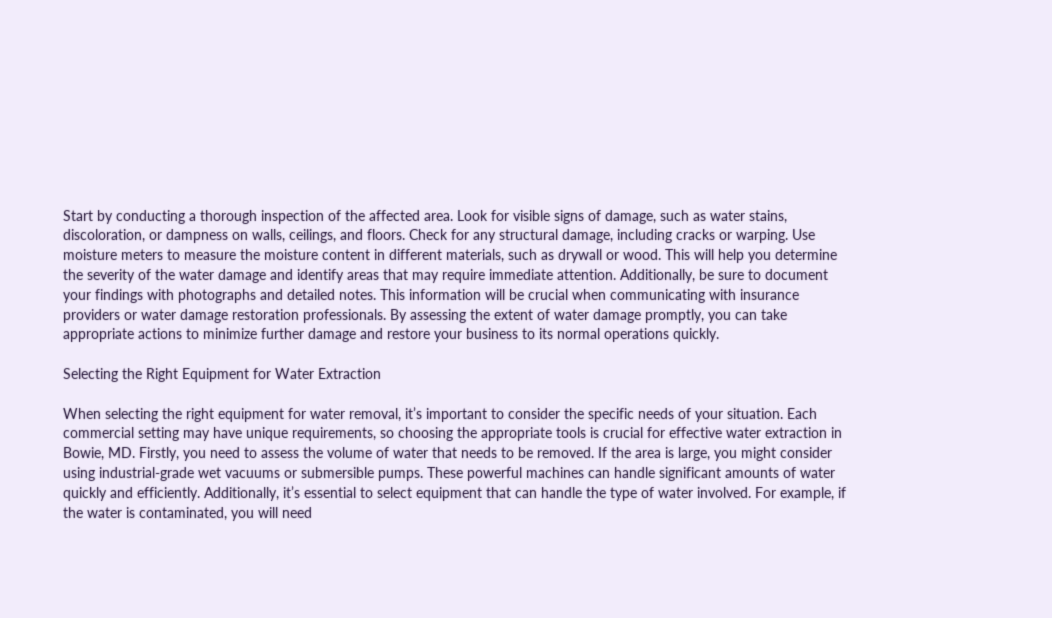Start by conducting a thorough inspection of the affected area. Look for visible signs of damage, such as water stains, discoloration, or dampness on walls, ceilings, and floors. Check for any structural damage, including cracks or warping. Use moisture meters to measure the moisture content in different materials, such as drywall or wood. This will help you determine the severity of the water damage and identify areas that may require immediate attention. Additionally, be sure to document your findings with photographs and detailed notes. This information will be crucial when communicating with insurance providers or water damage restoration professionals. By assessing the extent of water damage promptly, you can take appropriate actions to minimize further damage and restore your business to its normal operations quickly.

Selecting the Right Equipment for Water Extraction

When selecting the right equipment for water removal, it’s important to consider the specific needs of your situation. Each commercial setting may have unique requirements, so choosing the appropriate tools is crucial for effective water extraction in Bowie, MD. Firstly, you need to assess the volume of water that needs to be removed. If the area is large, you might consider using industrial-grade wet vacuums or submersible pumps. These powerful machines can handle significant amounts of water quickly and efficiently. Additionally, it’s essential to select equipment that can handle the type of water involved. For example, if the water is contaminated, you will need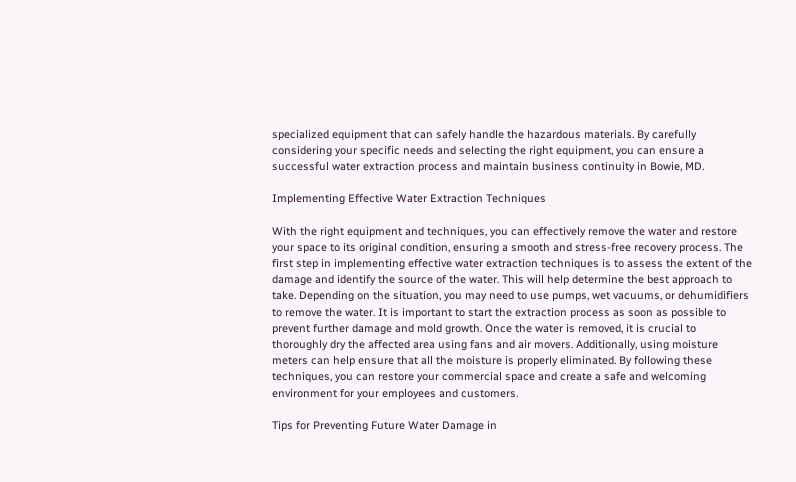specialized equipment that can safely handle the hazardous materials. By carefully considering your specific needs and selecting the right equipment, you can ensure a successful water extraction process and maintain business continuity in Bowie, MD.

Implementing Effective Water Extraction Techniques

With the right equipment and techniques, you can effectively remove the water and restore your space to its original condition, ensuring a smooth and stress-free recovery process. The first step in implementing effective water extraction techniques is to assess the extent of the damage and identify the source of the water. This will help determine the best approach to take. Depending on the situation, you may need to use pumps, wet vacuums, or dehumidifiers to remove the water. It is important to start the extraction process as soon as possible to prevent further damage and mold growth. Once the water is removed, it is crucial to thoroughly dry the affected area using fans and air movers. Additionally, using moisture meters can help ensure that all the moisture is properly eliminated. By following these techniques, you can restore your commercial space and create a safe and welcoming environment for your employees and customers.

Tips for Preventing Future Water Damage in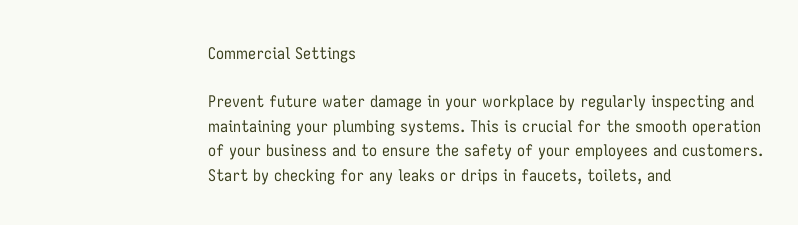Commercial Settings

Prevent future water damage in your workplace by regularly inspecting and maintaining your plumbing systems. This is crucial for the smooth operation of your business and to ensure the safety of your employees and customers. Start by checking for any leaks or drips in faucets, toilets, and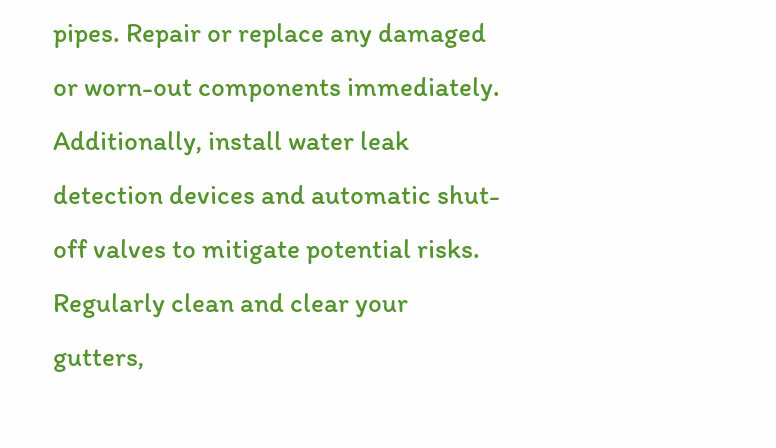pipes. Repair or replace any damaged or worn-out components immediately. Additionally, install water leak detection devices and automatic shut-off valves to mitigate potential risks. Regularly clean and clear your gutters,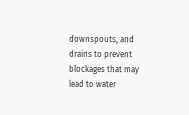downspouts, and drains to prevent blockages that may lead to water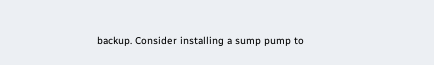backup. Consider installing a sump pump to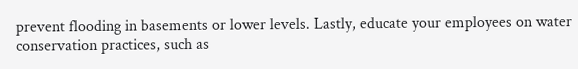prevent flooding in basements or lower levels. Lastly, educate your employees on water conservation practices, such as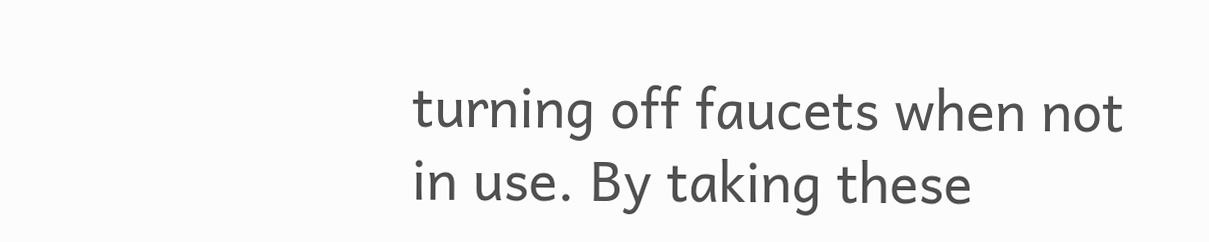turning off faucets when not in use. By taking these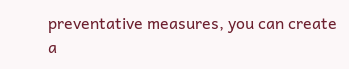preventative measures, you can create a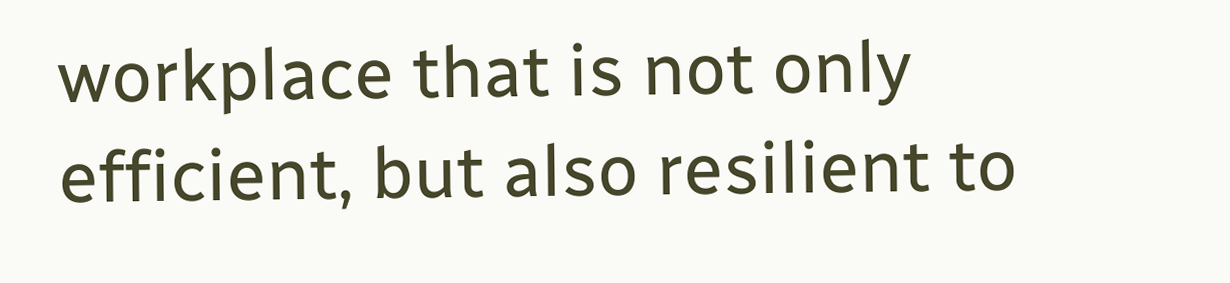workplace that is not only efficient, but also resilient to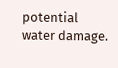potential water damage.